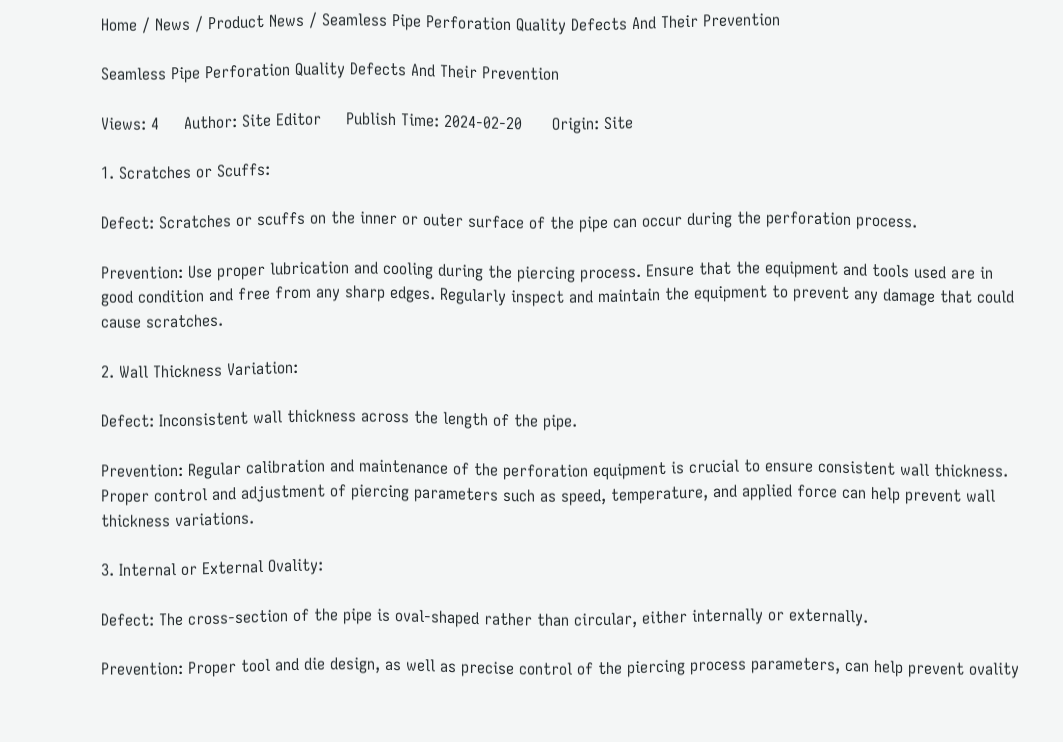Home / News / Product News / Seamless Pipe Perforation Quality Defects And Their Prevention

Seamless Pipe Perforation Quality Defects And Their Prevention

Views: 4     Author: Site Editor     Publish Time: 2024-02-20      Origin: Site

1. Scratches or Scuffs:

Defect: Scratches or scuffs on the inner or outer surface of the pipe can occur during the perforation process.

Prevention: Use proper lubrication and cooling during the piercing process. Ensure that the equipment and tools used are in good condition and free from any sharp edges. Regularly inspect and maintain the equipment to prevent any damage that could cause scratches.

2. Wall Thickness Variation:

Defect: Inconsistent wall thickness across the length of the pipe.

Prevention: Regular calibration and maintenance of the perforation equipment is crucial to ensure consistent wall thickness. Proper control and adjustment of piercing parameters such as speed, temperature, and applied force can help prevent wall thickness variations.

3. Internal or External Ovality:

Defect: The cross-section of the pipe is oval-shaped rather than circular, either internally or externally.

Prevention: Proper tool and die design, as well as precise control of the piercing process parameters, can help prevent ovality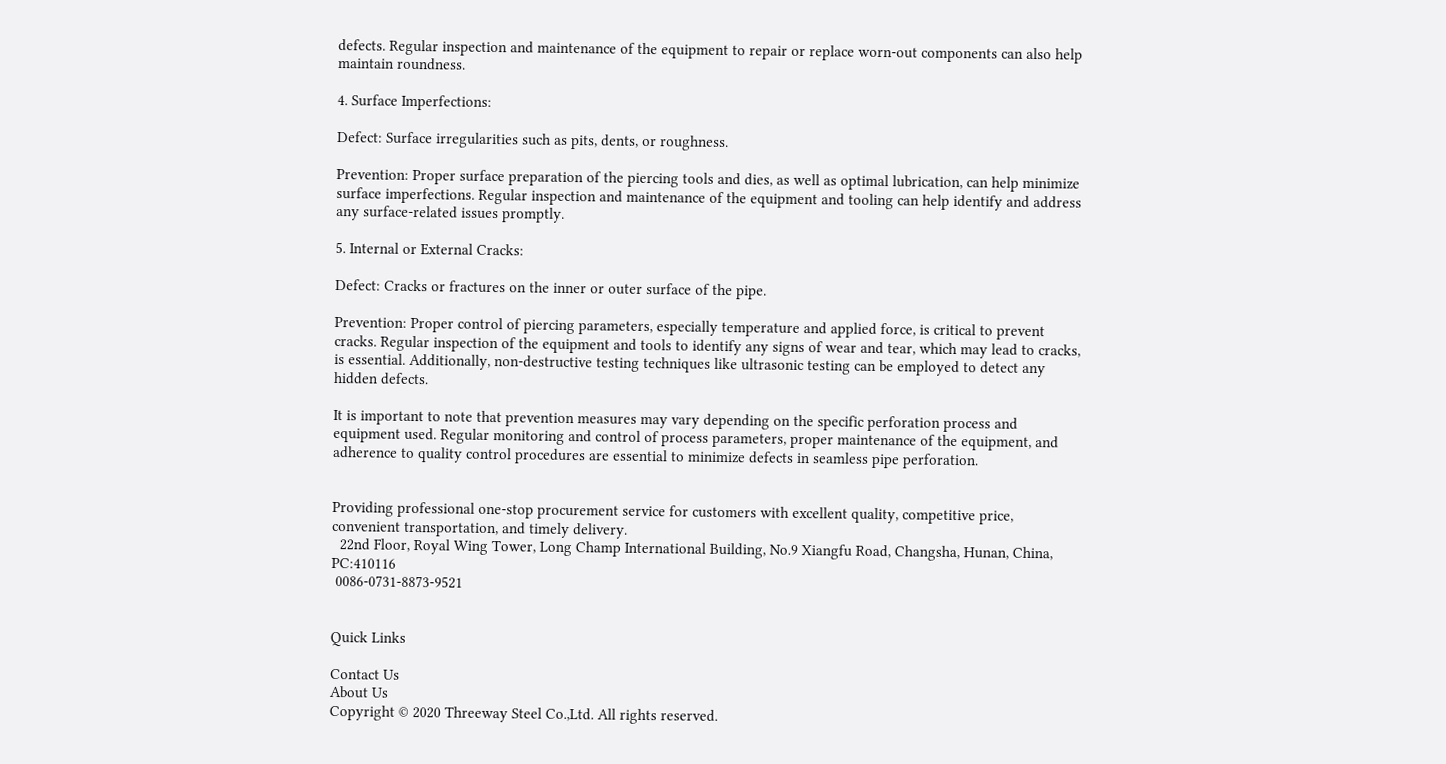defects. Regular inspection and maintenance of the equipment to repair or replace worn-out components can also help maintain roundness.

4. Surface Imperfections:

Defect: Surface irregularities such as pits, dents, or roughness.

Prevention: Proper surface preparation of the piercing tools and dies, as well as optimal lubrication, can help minimize surface imperfections. Regular inspection and maintenance of the equipment and tooling can help identify and address any surface-related issues promptly.

5. Internal or External Cracks:

Defect: Cracks or fractures on the inner or outer surface of the pipe.

Prevention: Proper control of piercing parameters, especially temperature and applied force, is critical to prevent cracks. Regular inspection of the equipment and tools to identify any signs of wear and tear, which may lead to cracks, is essential. Additionally, non-destructive testing techniques like ultrasonic testing can be employed to detect any hidden defects.

It is important to note that prevention measures may vary depending on the specific perforation process and equipment used. Regular monitoring and control of process parameters, proper maintenance of the equipment, and adherence to quality control procedures are essential to minimize defects in seamless pipe perforation.


Providing professional one-stop procurement service for customers with excellent quality, competitive price, convenient transportation, and timely delivery.
  22nd Floor, Royal Wing Tower, Long Champ International Building, No.9 Xiangfu Road, Changsha, Hunan, China, PC:410116
 0086-0731-8873-9521


Quick Links

Contact Us
About Us
Copyright © 2020 Threeway Steel Co.,Ltd. All rights reserved.